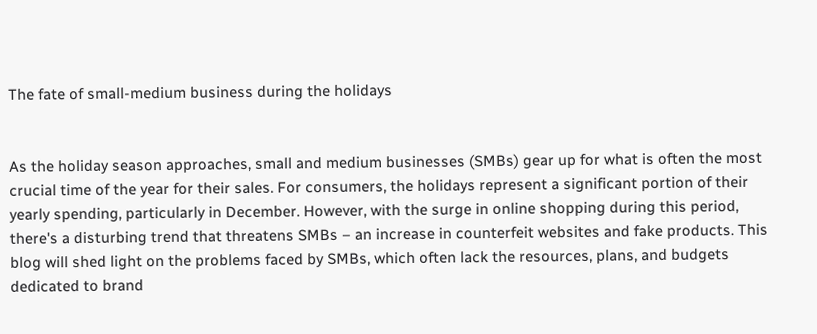The fate of small-medium business during the holidays


As the holiday season approaches, small and medium businesses (SMBs) gear up for what is often the most crucial time of the year for their sales. For consumers, the holidays represent a significant portion of their yearly spending, particularly in December. However, with the surge in online shopping during this period, there's a disturbing trend that threatens SMBs – an increase in counterfeit websites and fake products. This blog will shed light on the problems faced by SMBs, which often lack the resources, plans, and budgets dedicated to brand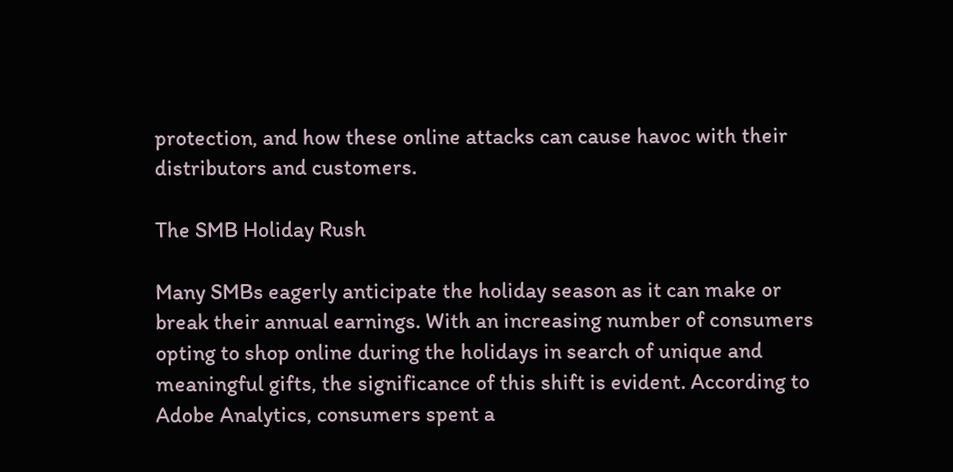protection, and how these online attacks can cause havoc with their distributors and customers.

The SMB Holiday Rush

Many SMBs eagerly anticipate the holiday season as it can make or break their annual earnings. With an increasing number of consumers opting to shop online during the holidays in search of unique and meaningful gifts, the significance of this shift is evident. According to Adobe Analytics, consumers spent a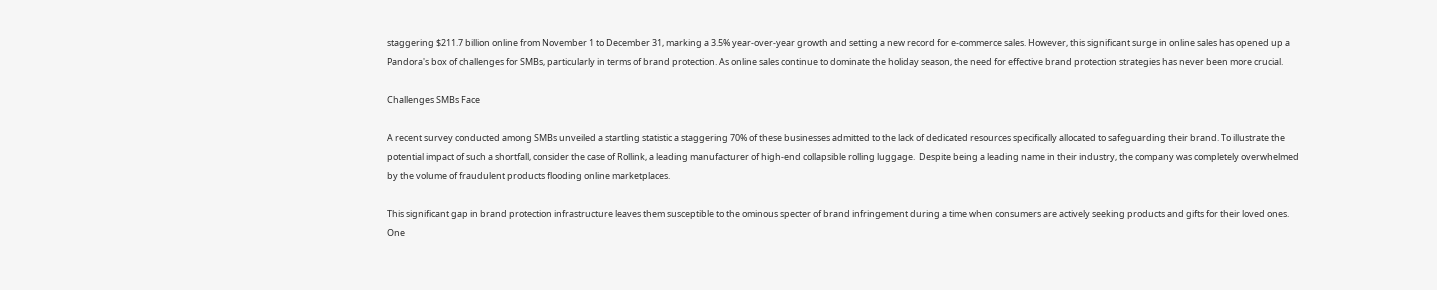staggering $211.7 billion online from November 1 to December 31, marking a 3.5% year-over-year growth and setting a new record for e-commerce sales. However, this significant surge in online sales has opened up a Pandora's box of challenges for SMBs, particularly in terms of brand protection. As online sales continue to dominate the holiday season, the need for effective brand protection strategies has never been more crucial.

Challenges SMBs Face

A recent survey conducted among SMBs unveiled a startling statistic a staggering 70% of these businesses admitted to the lack of dedicated resources specifically allocated to safeguarding their brand. To illustrate the potential impact of such a shortfall, consider the case of Rollink, a leading manufacturer of high-end collapsible rolling luggage.  Despite being a leading name in their industry, the company was completely overwhelmed by the volume of fraudulent products flooding online marketplaces.

This significant gap in brand protection infrastructure leaves them susceptible to the ominous specter of brand infringement during a time when consumers are actively seeking products and gifts for their loved ones. One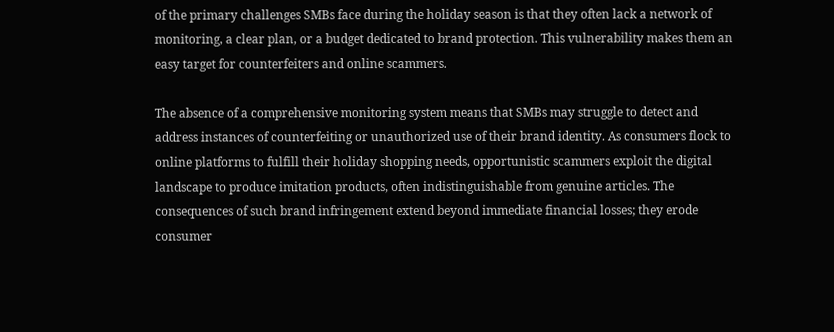of the primary challenges SMBs face during the holiday season is that they often lack a network of monitoring, a clear plan, or a budget dedicated to brand protection. This vulnerability makes them an easy target for counterfeiters and online scammers.

The absence of a comprehensive monitoring system means that SMBs may struggle to detect and address instances of counterfeiting or unauthorized use of their brand identity. As consumers flock to online platforms to fulfill their holiday shopping needs, opportunistic scammers exploit the digital landscape to produce imitation products, often indistinguishable from genuine articles. The consequences of such brand infringement extend beyond immediate financial losses; they erode consumer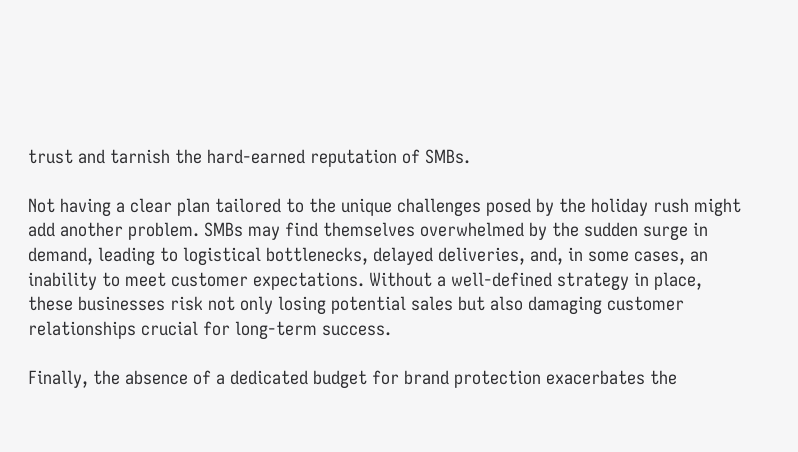trust and tarnish the hard-earned reputation of SMBs.

Not having a clear plan tailored to the unique challenges posed by the holiday rush might add another problem. SMBs may find themselves overwhelmed by the sudden surge in demand, leading to logistical bottlenecks, delayed deliveries, and, in some cases, an inability to meet customer expectations. Without a well-defined strategy in place, these businesses risk not only losing potential sales but also damaging customer relationships crucial for long-term success.

Finally, the absence of a dedicated budget for brand protection exacerbates the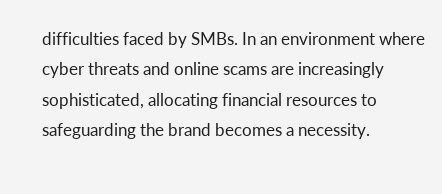difficulties faced by SMBs. In an environment where cyber threats and online scams are increasingly sophisticated, allocating financial resources to safeguarding the brand becomes a necessity.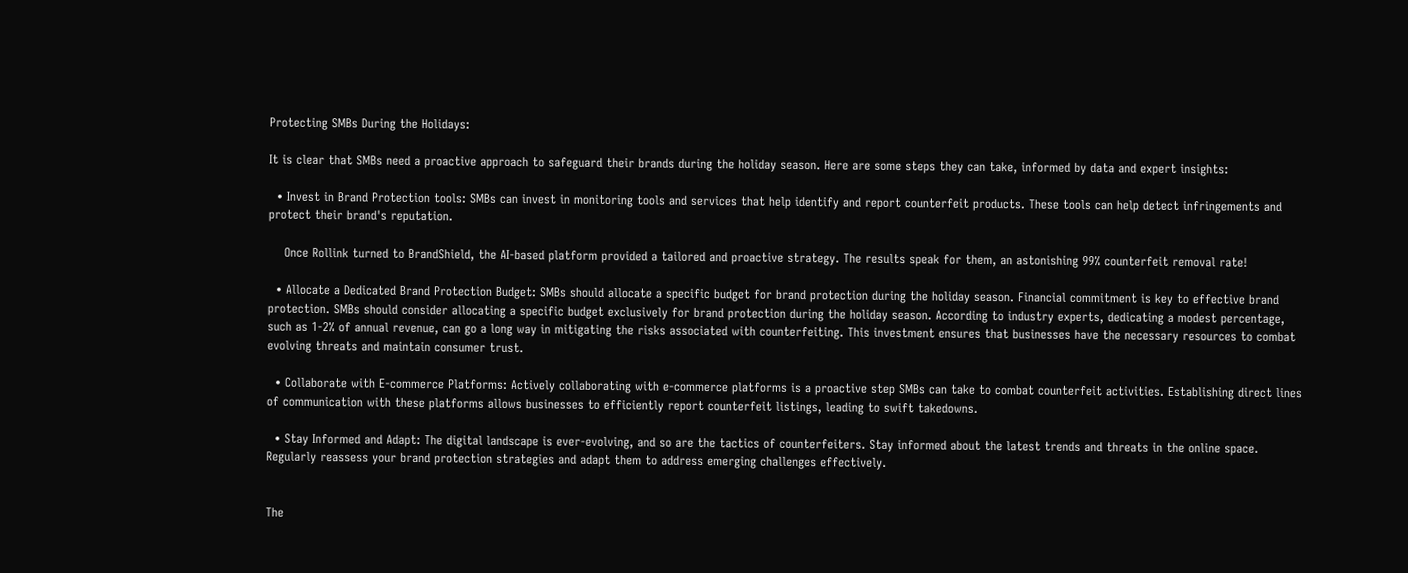Protecting SMBs During the Holidays:

It is clear that SMBs need a proactive approach to safeguard their brands during the holiday season. Here are some steps they can take, informed by data and expert insights:

  • Invest in Brand Protection tools: SMBs can invest in monitoring tools and services that help identify and report counterfeit products. These tools can help detect infringements and protect their brand's reputation.

    Once Rollink turned to BrandShield, the AI-based platform provided a tailored and proactive strategy. The results speak for them, an astonishing 99% counterfeit removal rate!

  • Allocate a Dedicated Brand Protection Budget: SMBs should allocate a specific budget for brand protection during the holiday season. Financial commitment is key to effective brand protection. SMBs should consider allocating a specific budget exclusively for brand protection during the holiday season. According to industry experts, dedicating a modest percentage, such as 1-2% of annual revenue, can go a long way in mitigating the risks associated with counterfeiting. This investment ensures that businesses have the necessary resources to combat evolving threats and maintain consumer trust.

  • Collaborate with E-commerce Platforms: Actively collaborating with e-commerce platforms is a proactive step SMBs can take to combat counterfeit activities. Establishing direct lines of communication with these platforms allows businesses to efficiently report counterfeit listings, leading to swift takedowns.

  • Stay Informed and Adapt: The digital landscape is ever-evolving, and so are the tactics of counterfeiters. Stay informed about the latest trends and threats in the online space. Regularly reassess your brand protection strategies and adapt them to address emerging challenges effectively.


The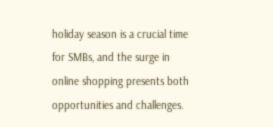holiday season is a crucial time for SMBs, and the surge in online shopping presents both opportunities and challenges.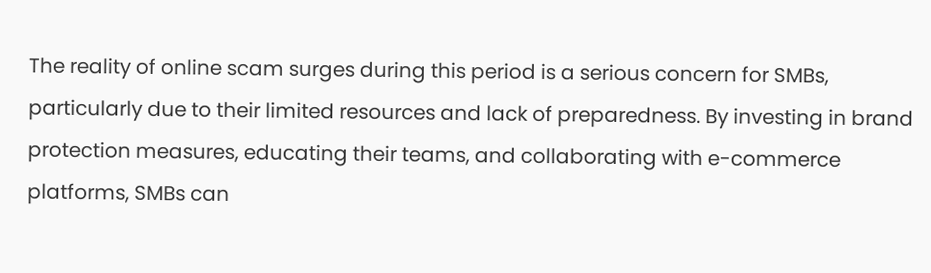The reality of online scam surges during this period is a serious concern for SMBs, particularly due to their limited resources and lack of preparedness. By investing in brand protection measures, educating their teams, and collaborating with e-commerce platforms, SMBs can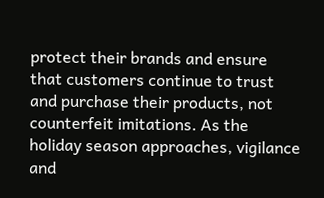protect their brands and ensure that customers continue to trust and purchase their products, not counterfeit imitations. As the holiday season approaches, vigilance and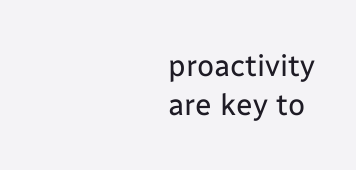proactivity are key to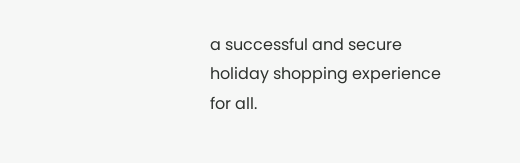a successful and secure holiday shopping experience for all.